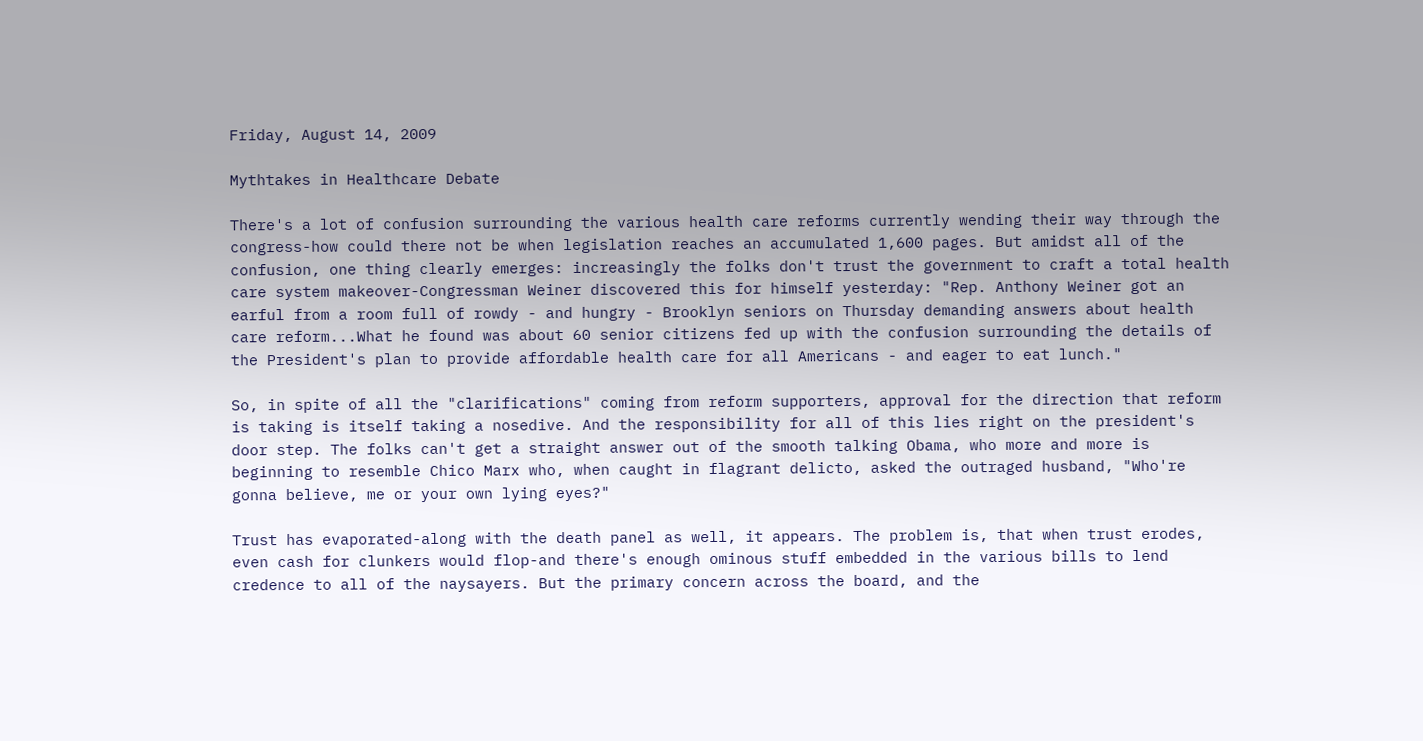Friday, August 14, 2009

Mythtakes in Healthcare Debate

There's a lot of confusion surrounding the various health care reforms currently wending their way through the congress-how could there not be when legislation reaches an accumulated 1,600 pages. But amidst all of the confusion, one thing clearly emerges: increasingly the folks don't trust the government to craft a total health care system makeover-Congressman Weiner discovered this for himself yesterday: "Rep. Anthony Weiner got an earful from a room full of rowdy - and hungry - Brooklyn seniors on Thursday demanding answers about health care reform...What he found was about 60 senior citizens fed up with the confusion surrounding the details of the President's plan to provide affordable health care for all Americans - and eager to eat lunch."

So, in spite of all the "clarifications" coming from reform supporters, approval for the direction that reform is taking is itself taking a nosedive. And the responsibility for all of this lies right on the president's door step. The folks can't get a straight answer out of the smooth talking Obama, who more and more is beginning to resemble Chico Marx who, when caught in flagrant delicto, asked the outraged husband, "Who're gonna believe, me or your own lying eyes?"

Trust has evaporated-along with the death panel as well, it appears. The problem is, that when trust erodes, even cash for clunkers would flop-and there's enough ominous stuff embedded in the various bills to lend credence to all of the naysayers. But the primary concern across the board, and the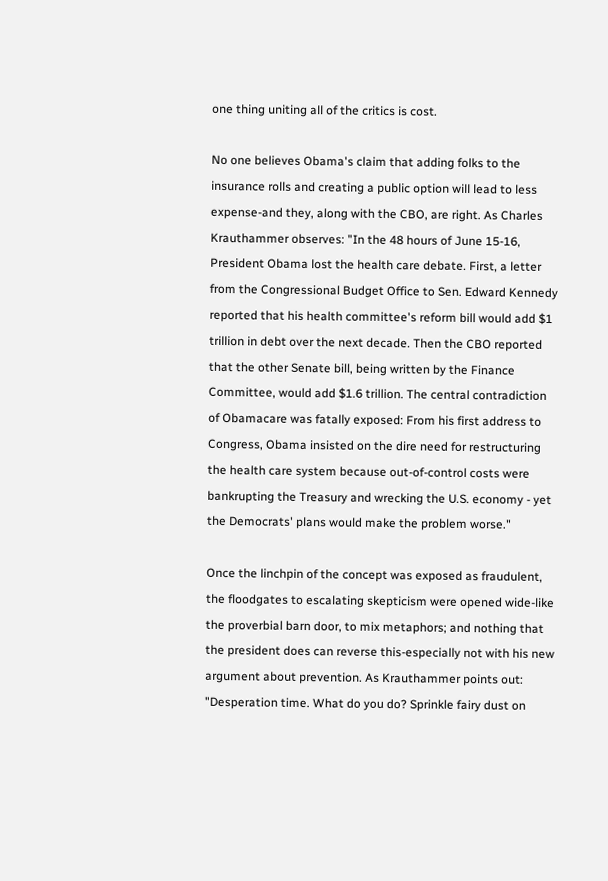one thing uniting all of the critics is cost.

No one believes Obama's claim that adding folks to the insurance rolls and creating a public option will lead to less expense-and they, along with the CBO, are right. As Charles Krauthammer observes: "In the 48 hours of June 15-16, President Obama lost the health care debate. First, a letter from the Congressional Budget Office to Sen. Edward Kennedy reported that his health committee's reform bill would add $1 trillion in debt over the next decade. Then the CBO reported that the other Senate bill, being written by the Finance Committee, would add $1.6 trillion. The central contradiction of Obamacare was fatally exposed: From his first address to Congress, Obama insisted on the dire need for restructuring the health care system because out-of-control costs were bankrupting the Treasury and wrecking the U.S. economy - yet the Democrats' plans would make the problem worse."

Once the linchpin of the concept was exposed as fraudulent, the floodgates to escalating skepticism were opened wide-like the proverbial barn door, to mix metaphors; and nothing that the president does can reverse this-especially not with his new argument about prevention. As Krauthammer points out: "Desperation time. What do you do? Sprinkle fairy dust on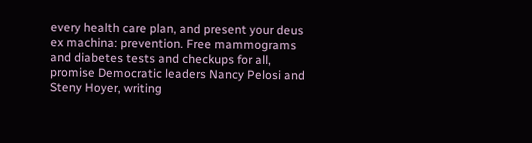every health care plan, and present your deus ex machina: prevention. Free mammograms and diabetes tests and checkups for all, promise Democratic leaders Nancy Pelosi and Steny Hoyer, writing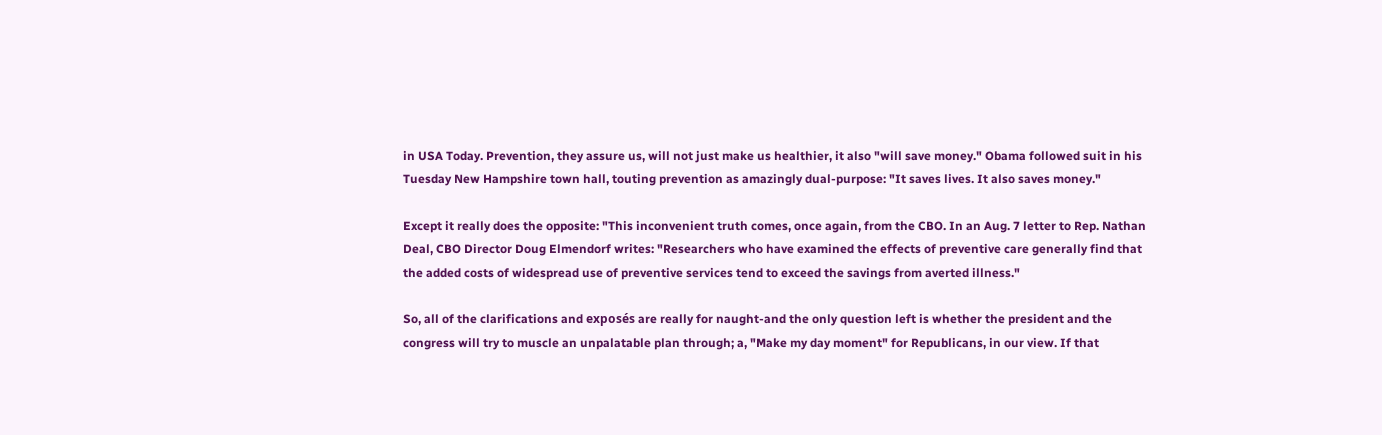in USA Today. Prevention, they assure us, will not just make us healthier, it also "will save money." Obama followed suit in his Tuesday New Hampshire town hall, touting prevention as amazingly dual-purpose: "It saves lives. It also saves money."

Except it really does the opposite: "This inconvenient truth comes, once again, from the CBO. In an Aug. 7 letter to Rep. Nathan Deal, CBO Director Doug Elmendorf writes: "Researchers who have examined the effects of preventive care generally find that the added costs of widespread use of preventive services tend to exceed the savings from averted illness."

So, all of the clarifications and exposés are really for naught-and the only question left is whether the president and the congress will try to muscle an unpalatable plan through; a, "Make my day moment" for Republicans, in our view. If that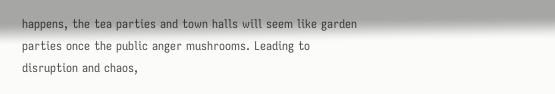happens, the tea parties and town halls will seem like garden parties once the public anger mushrooms. Leading to disruption and chaos,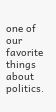one of our favorite things about politics.